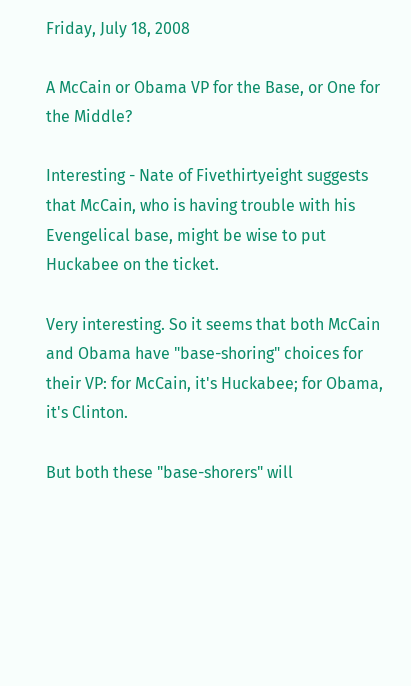Friday, July 18, 2008

A McCain or Obama VP for the Base, or One for the Middle?

Interesting - Nate of Fivethirtyeight suggests that McCain, who is having trouble with his Evengelical base, might be wise to put Huckabee on the ticket.

Very interesting. So it seems that both McCain and Obama have "base-shoring" choices for their VP: for McCain, it's Huckabee; for Obama, it's Clinton.

But both these "base-shorers" will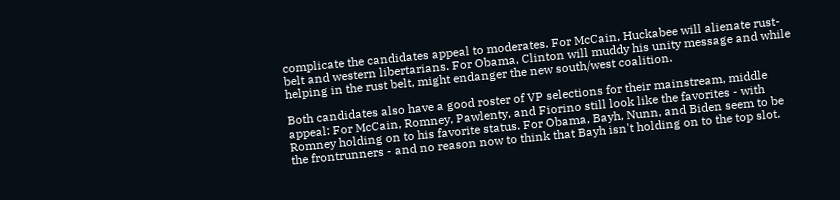complicate the candidates appeal to moderates. For McCain, Huckabee will alienate rust-belt and western libertarians. For Obama, Clinton will muddy his unity message and while helping in the rust belt, might endanger the new south/west coalition.

Both candidates also have a good roster of VP selections for their mainstream, middle appeal: For McCain, Romney, Pawlenty, and Fiorino still look like the favorites - with Romney holding on to his favorite status. For Obama, Bayh, Nunn, and Biden seem to be the frontrunners - and no reason now to think that Bayh isn't holding on to the top slot.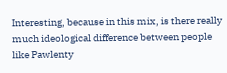Interesting, because in this mix, is there really much ideological difference between people like Pawlenty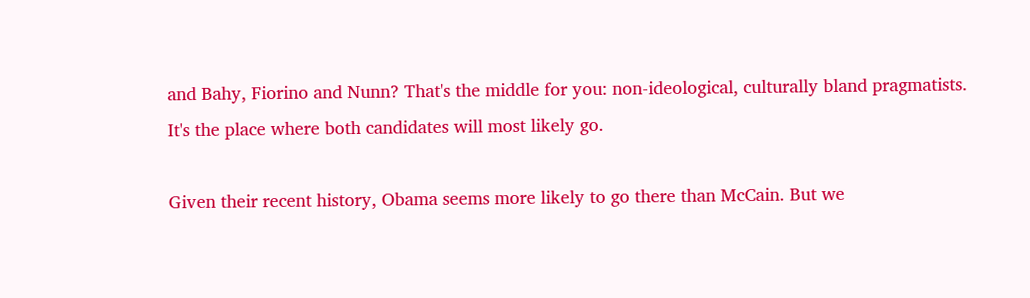and Bahy, Fiorino and Nunn? That's the middle for you: non-ideological, culturally bland pragmatists. It's the place where both candidates will most likely go.

Given their recent history, Obama seems more likely to go there than McCain. But we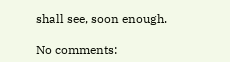shall see, soon enough.

No comments: